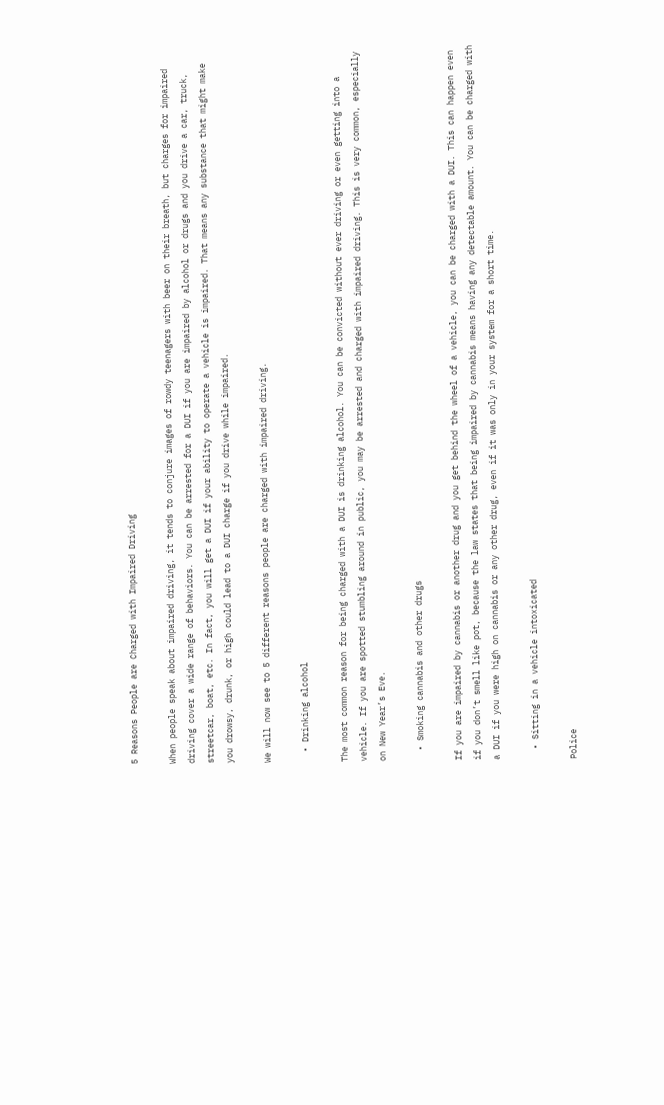5 Reasons People are Charged with Impaired Driving

When people speak about impaired driving, it tends to conjure images of rowdy teenagers with beer on their breath, but charges for impaired driving cover a wide range of behaviors. You can be arrested for a DUI if you are impaired by alcohol or drugs and you drive a car, truck, streetcar, boat, etc. In fact, you will get a DUI if your ability to operate a vehicle is impaired. That means any substance that might make you drowsy, drunk, or high could lead to a DUI charge if you drive while impaired.

We will now see to 5 different reasons people are charged with impaired driving.

  • Drinking alcohol

The most common reason for being charged with a DUI is drinking alcohol. You can be convicted without ever driving or even getting into a vehicle. If you are spotted stumbling around in public, you may be arrested and charged with impaired driving. This is very common, especially on New Year’s Eve.

  • Smoking cannabis and other drugs

If you are impaired by cannabis or another drug and you get behind the wheel of a vehicle, you can be charged with a DUI. This can happen even if you don’t smell like pot, because the law states that being impaired by cannabis means having any detectable amount. You can be charged with a DUI if you were high on cannabis or any other drug, even if it was only in your system for a short time.

  • Sitting in a vehicle intoxicated

Police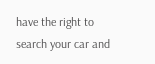have the right to search your car and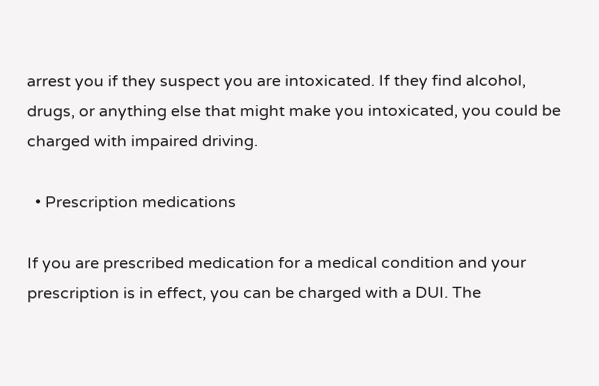arrest you if they suspect you are intoxicated. If they find alcohol, drugs, or anything else that might make you intoxicated, you could be charged with impaired driving.

  • Prescription medications

If you are prescribed medication for a medical condition and your prescription is in effect, you can be charged with a DUI. The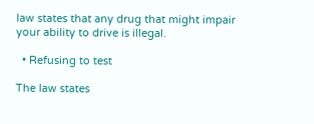law states that any drug that might impair your ability to drive is illegal.

  • Refusing to test

The law states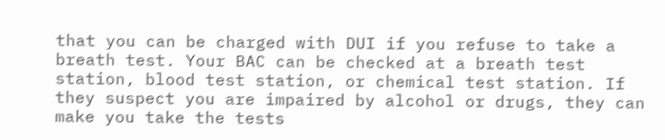that you can be charged with DUI if you refuse to take a breath test. Your BAC can be checked at a breath test station, blood test station, or chemical test station. If they suspect you are impaired by alcohol or drugs, they can make you take the tests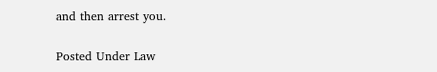and then arrest you.

Posted Under Law